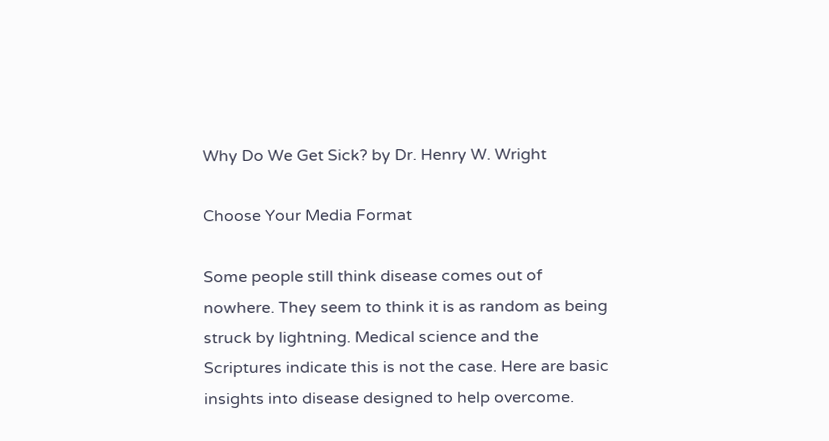Why Do We Get Sick? by Dr. Henry W. Wright

Choose Your Media Format

Some people still think disease comes out of nowhere. They seem to think it is as random as being struck by lightning. Medical science and the Scriptures indicate this is not the case. Here are basic insights into disease designed to help overcome.